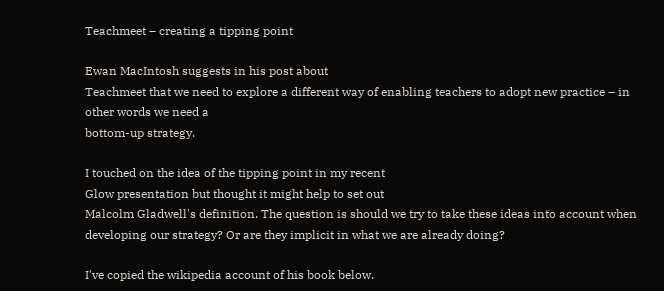Teachmeet – creating a tipping point

Ewan MacIntosh suggests in his post about
Teachmeet that we need to explore a different way of enabling teachers to adopt new practice – in other words we need a
bottom-up strategy.

I touched on the idea of the tipping point in my recent
Glow presentation but thought it might help to set out
Malcolm Gladwell's definition. The question is should we try to take these ideas into account when developing our strategy? Or are they implicit in what we are already doing?

I've copied the wikipedia account of his book below.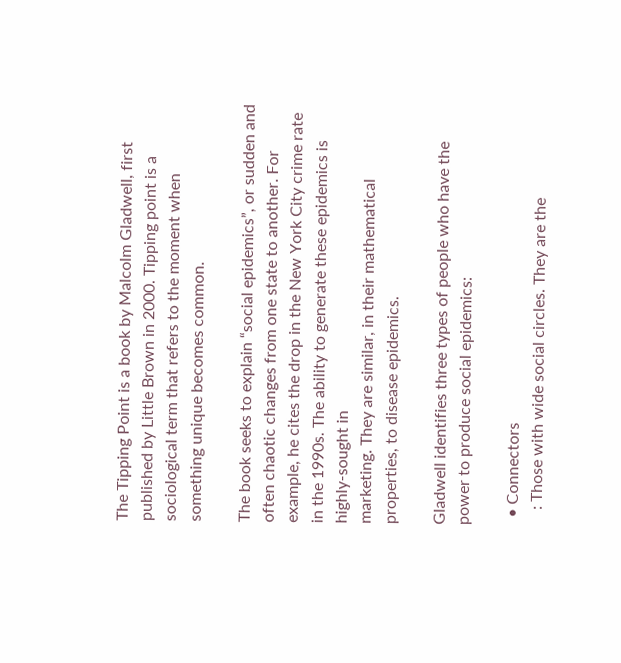The Tipping Point is a book by Malcolm Gladwell, first published by Little Brown in 2000. Tipping point is a sociological term that refers to the moment when something unique becomes common.

The book seeks to explain “social epidemics”, or sudden and often chaotic changes from one state to another. For example, he cites the drop in the New York City crime rate in the 1990s. The ability to generate these epidemics is highly-sought in
marketing. They are similar, in their mathematical properties, to disease epidemics.

Gladwell identifies three types of people who have the power to produce social epidemics:

  • Connectors
    : Those with wide social circles. They are the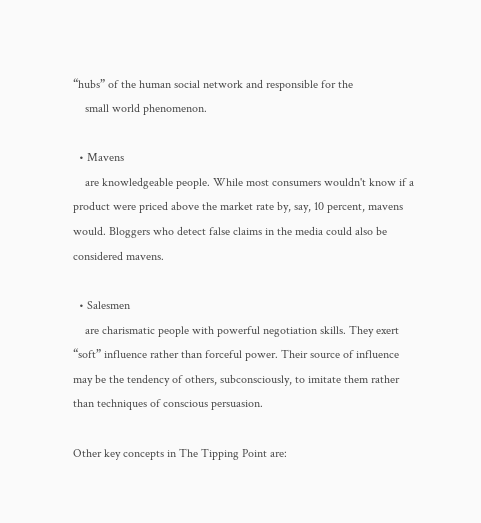“hubs” of the human social network and responsible for the
    small world phenomenon.

  • Mavens
    are knowledgeable people. While most consumers wouldn't know if a product were priced above the market rate by, say, 10 percent, mavens would. Bloggers who detect false claims in the media could also be considered mavens.

  • Salesmen
    are charismatic people with powerful negotiation skills. They exert “soft” influence rather than forceful power. Their source of influence may be the tendency of others, subconsciously, to imitate them rather than techniques of conscious persuasion.

Other key concepts in The Tipping Point are: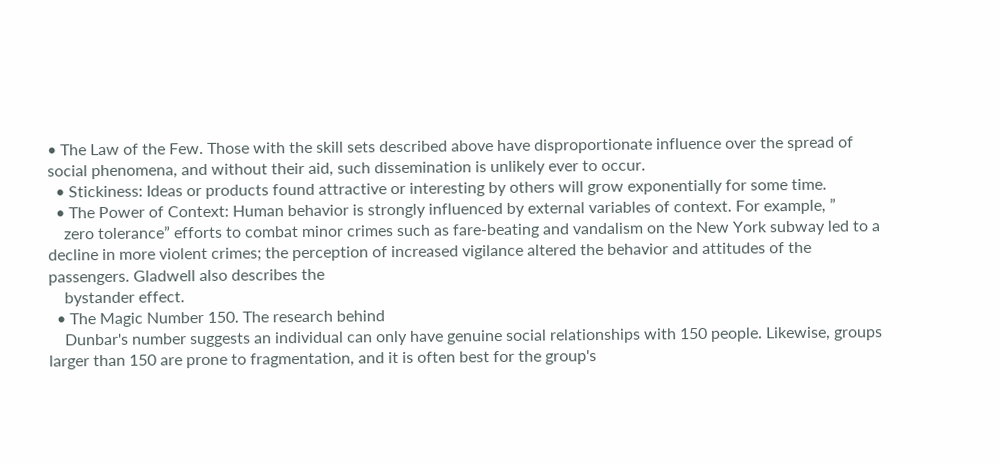• The Law of the Few. Those with the skill sets described above have disproportionate influence over the spread of social phenomena, and without their aid, such dissemination is unlikely ever to occur.
  • Stickiness: Ideas or products found attractive or interesting by others will grow exponentially for some time.
  • The Power of Context: Human behavior is strongly influenced by external variables of context. For example, ”
    zero tolerance” efforts to combat minor crimes such as fare-beating and vandalism on the New York subway led to a decline in more violent crimes; the perception of increased vigilance altered the behavior and attitudes of the passengers. Gladwell also describes the
    bystander effect.
  • The Magic Number 150. The research behind
    Dunbar's number suggests an individual can only have genuine social relationships with 150 people. Likewise, groups larger than 150 are prone to fragmentation, and it is often best for the group's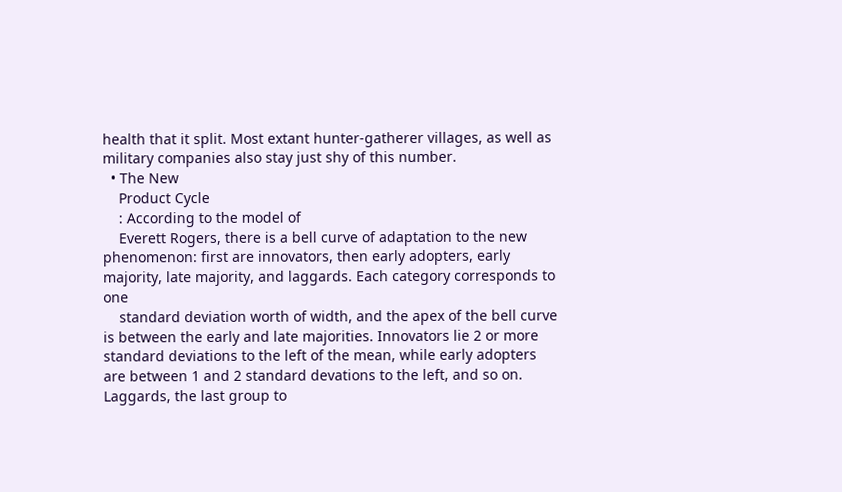health that it split. Most extant hunter-gatherer villages, as well as military companies also stay just shy of this number.
  • The New
    Product Cycle
    : According to the model of
    Everett Rogers, there is a bell curve of adaptation to the new phenomenon: first are innovators, then early adopters, early majority, late majority, and laggards. Each category corresponds to one
    standard deviation worth of width, and the apex of the bell curve is between the early and late majorities. Innovators lie 2 or more standard deviations to the left of the mean, while early adopters are between 1 and 2 standard devations to the left, and so on. Laggards, the last group to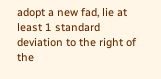adopt a new fad, lie at least 1 standard deviation to the right of the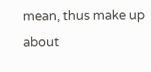mean, thus make up about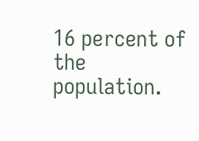16 percent of the population.